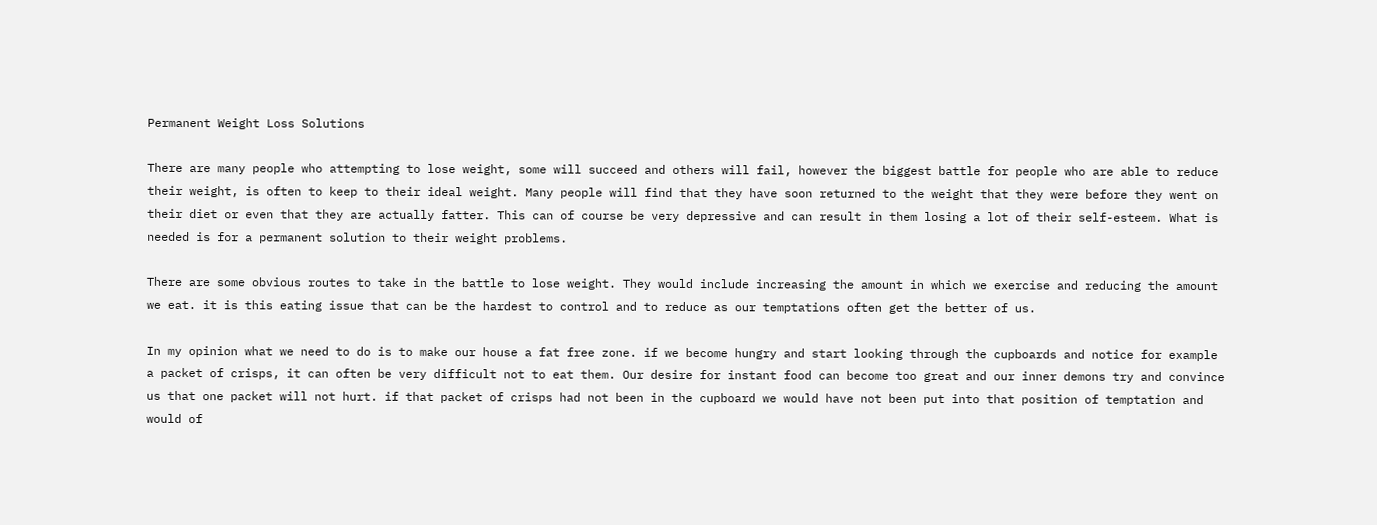Permanent Weight Loss Solutions

There are many people who attempting to lose weight, some will succeed and others will fail, however the biggest battle for people who are able to reduce their weight, is often to keep to their ideal weight. Many people will find that they have soon returned to the weight that they were before they went on their diet or even that they are actually fatter. This can of course be very depressive and can result in them losing a lot of their self-esteem. What is needed is for a permanent solution to their weight problems.

There are some obvious routes to take in the battle to lose weight. They would include increasing the amount in which we exercise and reducing the amount we eat. it is this eating issue that can be the hardest to control and to reduce as our temptations often get the better of us.

In my opinion what we need to do is to make our house a fat free zone. if we become hungry and start looking through the cupboards and notice for example a packet of crisps, it can often be very difficult not to eat them. Our desire for instant food can become too great and our inner demons try and convince us that one packet will not hurt. if that packet of crisps had not been in the cupboard we would have not been put into that position of temptation and would of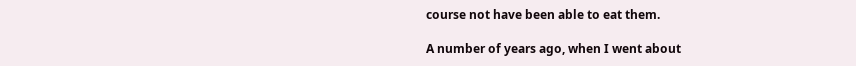course not have been able to eat them.

A number of years ago, when I went about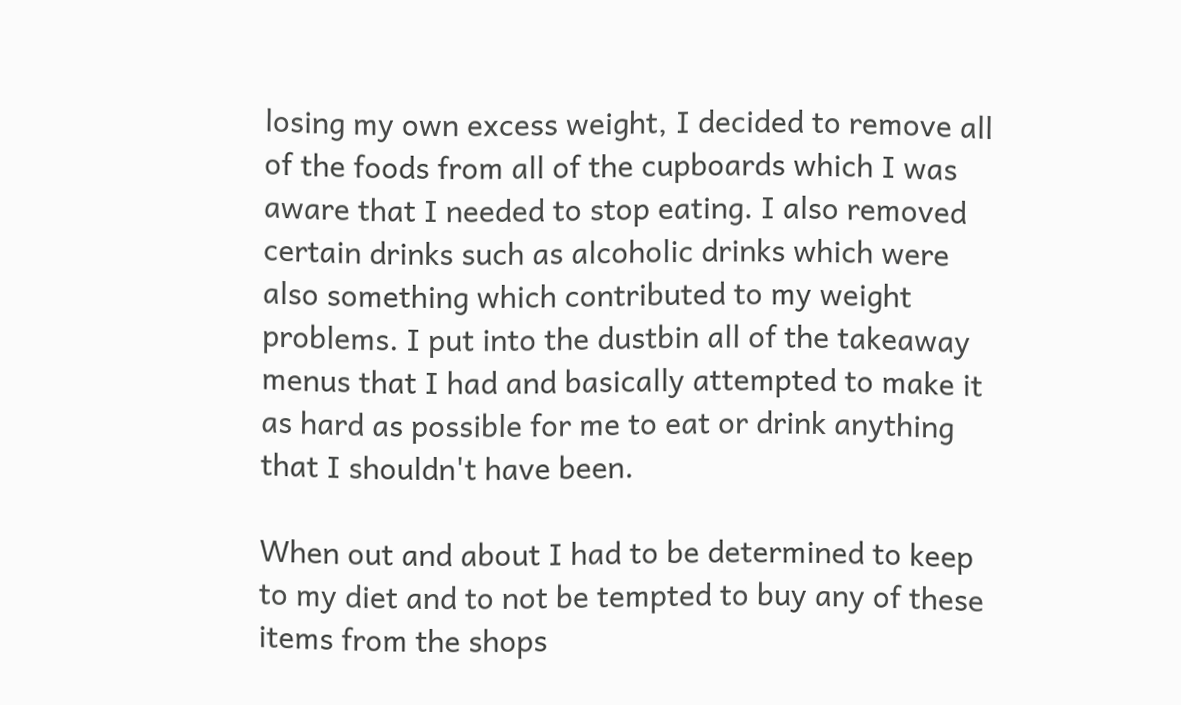losing my own excess weight, I decided to remove all of the foods from all of the cupboards which I was aware that I needed to stop eating. I also removed certain drinks such as alcoholic drinks which were also something which contributed to my weight problems. I put into the dustbin all of the takeaway menus that I had and basically attempted to make it as hard as possible for me to eat or drink anything that I shouldn't have been.

When out and about I had to be determined to keep to my diet and to not be tempted to buy any of these items from the shops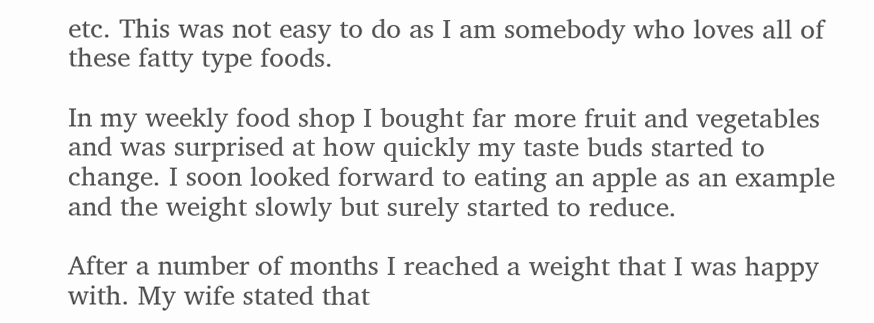etc. This was not easy to do as I am somebody who loves all of these fatty type foods.

In my weekly food shop I bought far more fruit and vegetables and was surprised at how quickly my taste buds started to change. I soon looked forward to eating an apple as an example and the weight slowly but surely started to reduce.

After a number of months I reached a weight that I was happy with. My wife stated that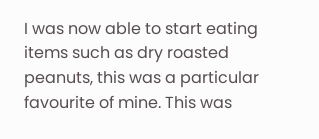I was now able to start eating items such as dry roasted peanuts, this was a particular favourite of mine. This was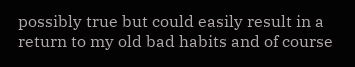possibly true but could easily result in a return to my old bad habits and of course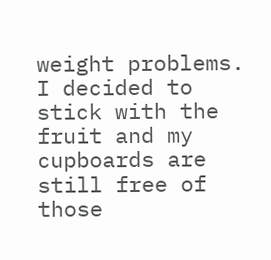weight problems. I decided to stick with the fruit and my cupboards are still free of those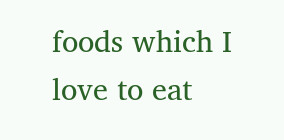foods which I love to eat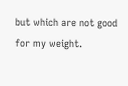but which are not good for my weight.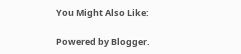You Might Also Like:

Powered by Blogger.